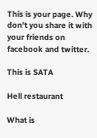This is your page. Why don't you share it with your friends on facebook and twitter.

This is SATA

Hell restaurant

What is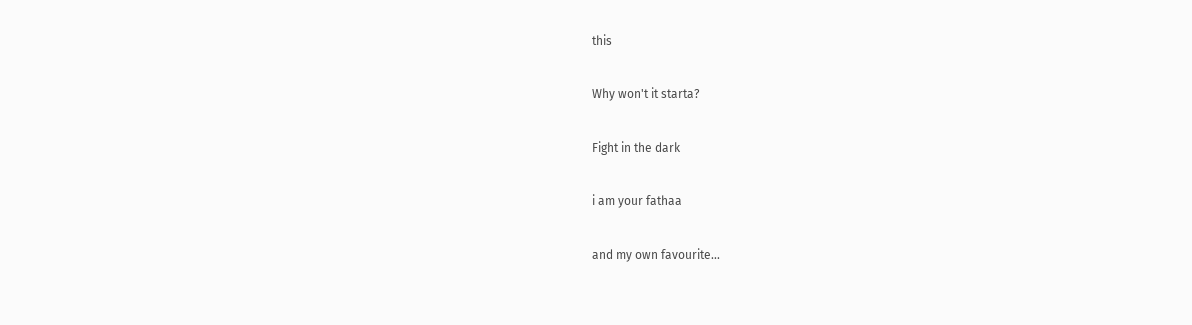this

Why won't it starta?

Fight in the dark

i am your fathaa

and my own favourite...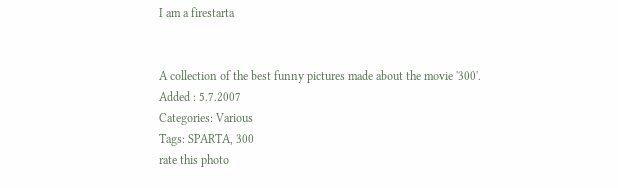I am a firestarta


A collection of the best funny pictures made about the movie '300'.
Added : 5.7.2007
Categories: Various
Tags: SPARTA, 300
rate this photo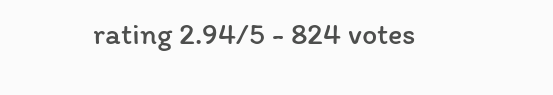rating 2.94/5 - 824 votes